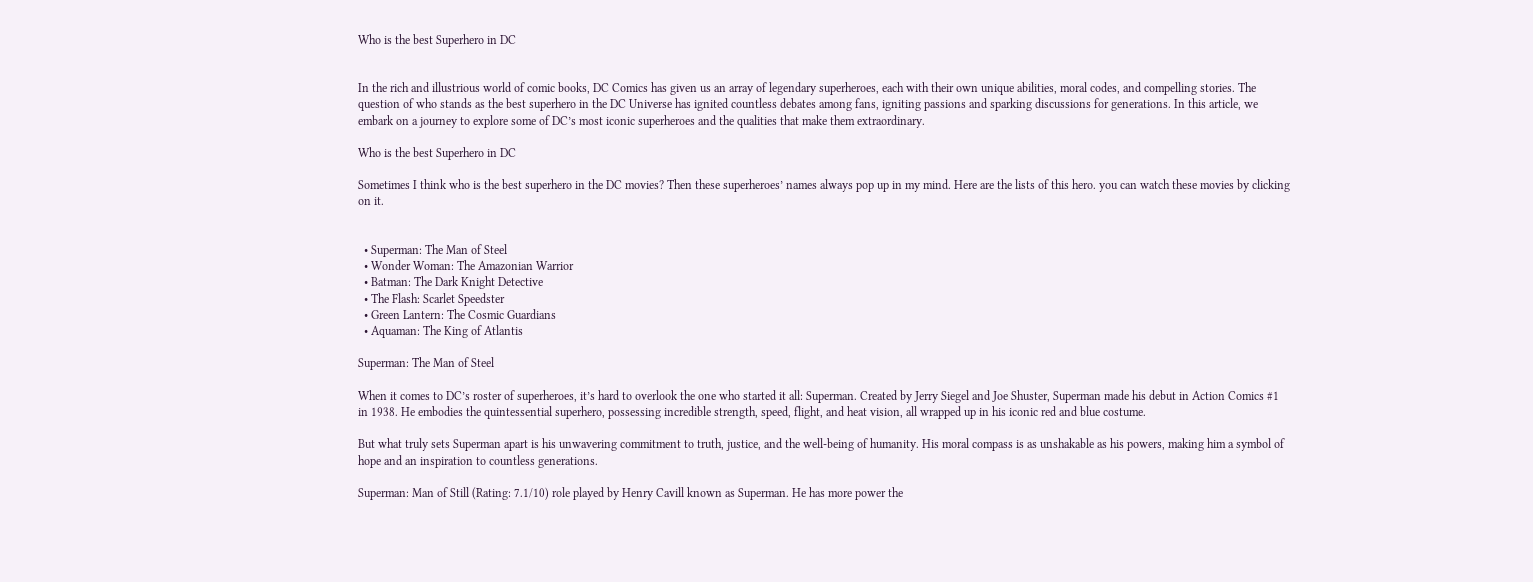Who is the best Superhero in DC


In the rich and illustrious world of comic books, DC Comics has given us an array of legendary superheroes, each with their own unique abilities, moral codes, and compelling stories. The question of who stands as the best superhero in the DC Universe has ignited countless debates among fans, igniting passions and sparking discussions for generations. In this article, we embark on a journey to explore some of DC’s most iconic superheroes and the qualities that make them extraordinary.

Who is the best Superhero in DC

Sometimes I think who is the best superhero in the DC movies? Then these superheroes’ names always pop up in my mind. Here are the lists of this hero. you can watch these movies by clicking on it.


  • Superman: The Man of Steel
  • Wonder Woman: The Amazonian Warrior
  • Batman: The Dark Knight Detective
  • The Flash: Scarlet Speedster
  • Green Lantern: The Cosmic Guardians
  • Aquaman: The King of Atlantis

Superman: The Man of Steel

When it comes to DC’s roster of superheroes, it’s hard to overlook the one who started it all: Superman. Created by Jerry Siegel and Joe Shuster, Superman made his debut in Action Comics #1 in 1938. He embodies the quintessential superhero, possessing incredible strength, speed, flight, and heat vision, all wrapped up in his iconic red and blue costume.

But what truly sets Superman apart is his unwavering commitment to truth, justice, and the well-being of humanity. His moral compass is as unshakable as his powers, making him a symbol of hope and an inspiration to countless generations.

Superman: Man of Still (Rating: 7.1/10) role played by Henry Cavill known as Superman. He has more power the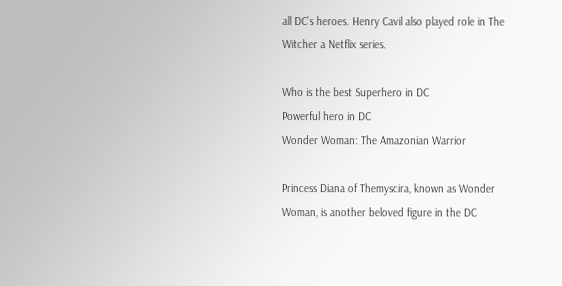all DC’s heroes. Henry Cavil also played role in The Witcher a Netflix series.

Who is the best Superhero in DC
Powerful hero in DC
Wonder Woman: The Amazonian Warrior

Princess Diana of Themyscira, known as Wonder Woman, is another beloved figure in the DC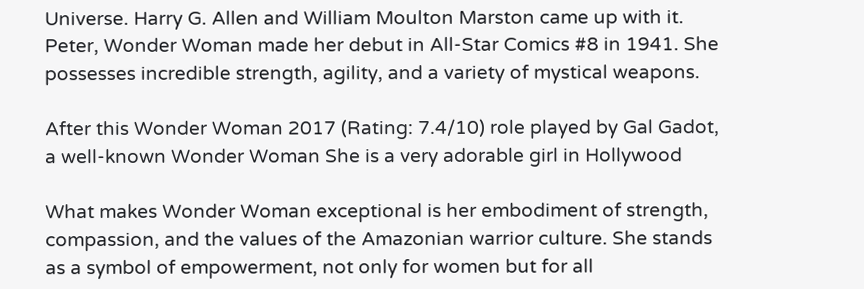Universe. Harry G. Allen and William Moulton Marston came up with it. Peter, Wonder Woman made her debut in All-Star Comics #8 in 1941. She possesses incredible strength, agility, and a variety of mystical weapons.

After this Wonder Woman 2017 (Rating: 7.4/10) role played by Gal Gadot, a well-known Wonder Woman She is a very adorable girl in Hollywood

What makes Wonder Woman exceptional is her embodiment of strength, compassion, and the values of the Amazonian warrior culture. She stands as a symbol of empowerment, not only for women but for all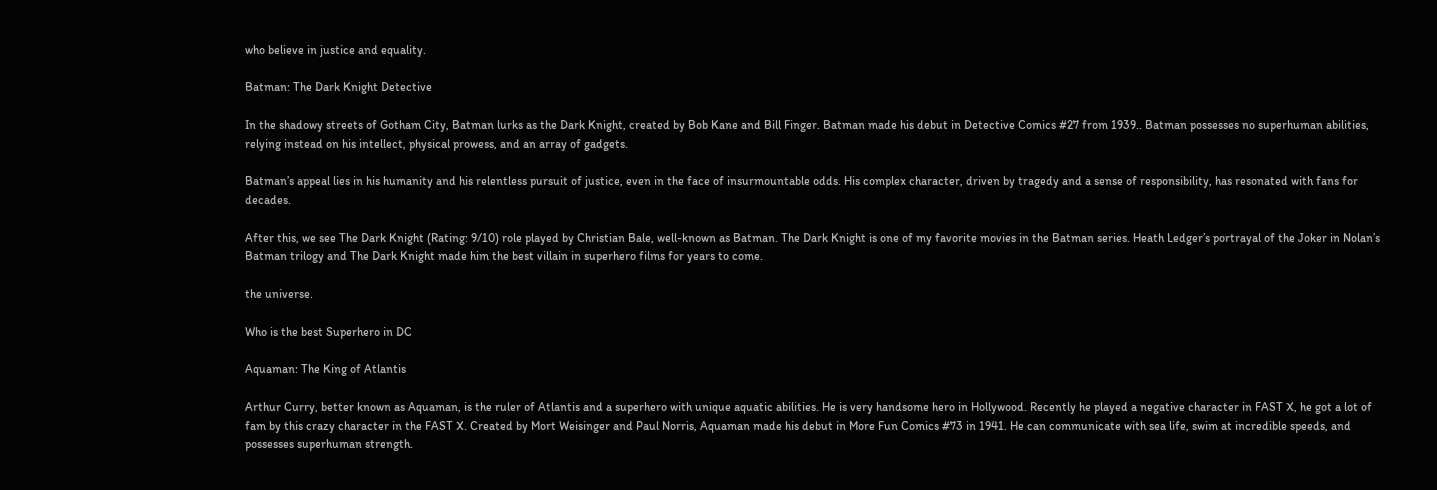who believe in justice and equality.

Batman: The Dark Knight Detective

In the shadowy streets of Gotham City, Batman lurks as the Dark Knight, created by Bob Kane and Bill Finger. Batman made his debut in Detective Comics #27 from 1939.. Batman possesses no superhuman abilities, relying instead on his intellect, physical prowess, and an array of gadgets.

Batman’s appeal lies in his humanity and his relentless pursuit of justice, even in the face of insurmountable odds. His complex character, driven by tragedy and a sense of responsibility, has resonated with fans for decades.

After this, we see The Dark Knight (Rating: 9/10) role played by Christian Bale, well-known as Batman. The Dark Knight is one of my favorite movies in the Batman series. Heath Ledger’s portrayal of the Joker in Nolan’s Batman trilogy and The Dark Knight made him the best villain in superhero films for years to come.

the universe.

Who is the best Superhero in DC

Aquaman: The King of Atlantis

Arthur Curry, better known as Aquaman, is the ruler of Atlantis and a superhero with unique aquatic abilities. He is very handsome hero in Hollywood. Recently he played a negative character in FAST X, he got a lot of fam by this crazy character in the FAST X. Created by Mort Weisinger and Paul Norris, Aquaman made his debut in More Fun Comics #73 in 1941. He can communicate with sea life, swim at incredible speeds, and possesses superhuman strength.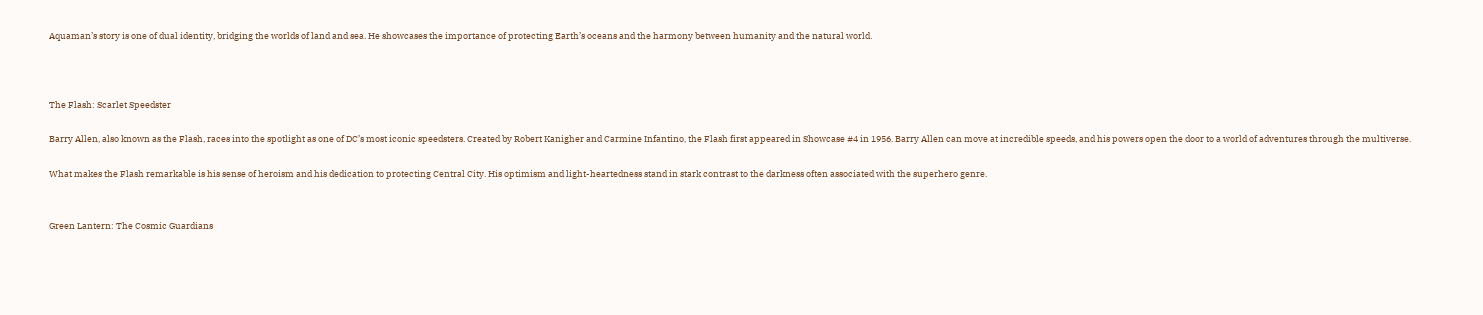Aquaman’s story is one of dual identity, bridging the worlds of land and sea. He showcases the importance of protecting Earth’s oceans and the harmony between humanity and the natural world.



The Flash: Scarlet Speedster

Barry Allen, also known as the Flash, races into the spotlight as one of DC’s most iconic speedsters. Created by Robert Kanigher and Carmine Infantino, the Flash first appeared in Showcase #4 in 1956. Barry Allen can move at incredible speeds, and his powers open the door to a world of adventures through the multiverse.

What makes the Flash remarkable is his sense of heroism and his dedication to protecting Central City. His optimism and light-heartedness stand in stark contrast to the darkness often associated with the superhero genre.


Green Lantern: The Cosmic Guardians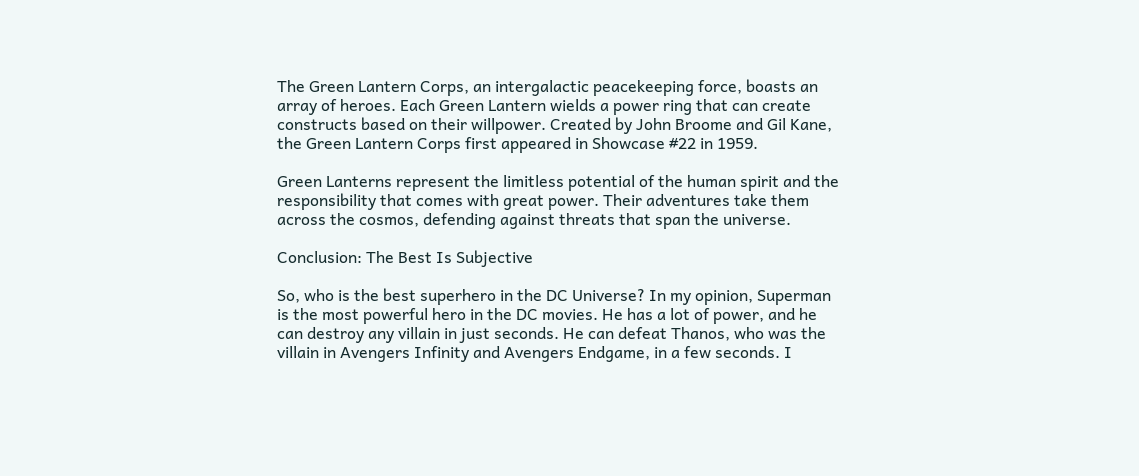The Green Lantern Corps, an intergalactic peacekeeping force, boasts an array of heroes. Each Green Lantern wields a power ring that can create constructs based on their willpower. Created by John Broome and Gil Kane, the Green Lantern Corps first appeared in Showcase #22 in 1959.

Green Lanterns represent the limitless potential of the human spirit and the responsibility that comes with great power. Their adventures take them across the cosmos, defending against threats that span the universe.

Conclusion: The Best Is Subjective

So, who is the best superhero in the DC Universe? In my opinion, Superman is the most powerful hero in the DC movies. He has a lot of power, and he can destroy any villain in just seconds. He can defeat Thanos, who was the villain in Avengers Infinity and Avengers Endgame, in a few seconds. I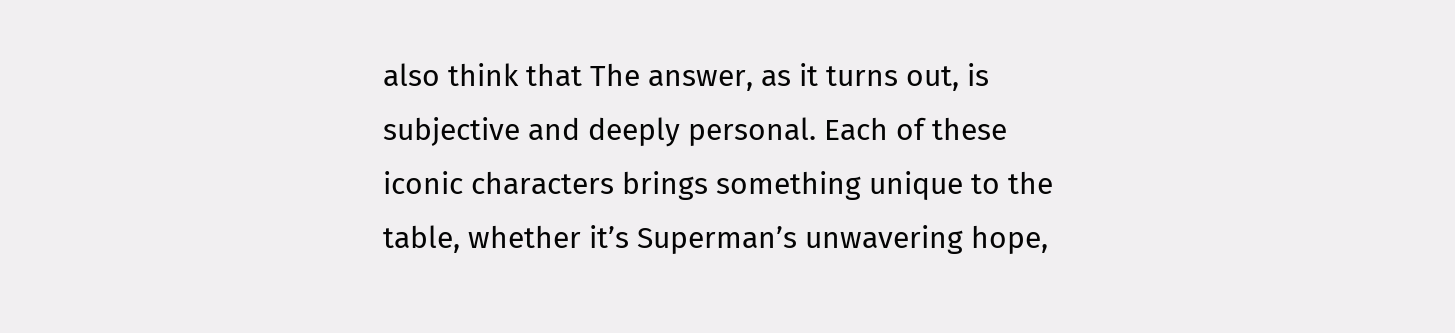also think that The answer, as it turns out, is subjective and deeply personal. Each of these iconic characters brings something unique to the table, whether it’s Superman’s unwavering hope,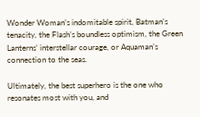Wonder Woman’s indomitable spirit, Batman’s tenacity, the Flash’s boundless optimism, the Green Lanterns’ interstellar courage, or Aquaman’s connection to the seas.

Ultimately, the best superhero is the one who resonates most with you, and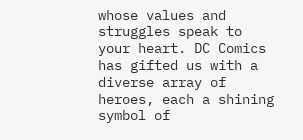whose values and struggles speak to your heart. DC Comics has gifted us with a diverse array of heroes, each a shining symbol of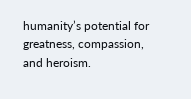humanity’s potential for greatness, compassion, and heroism.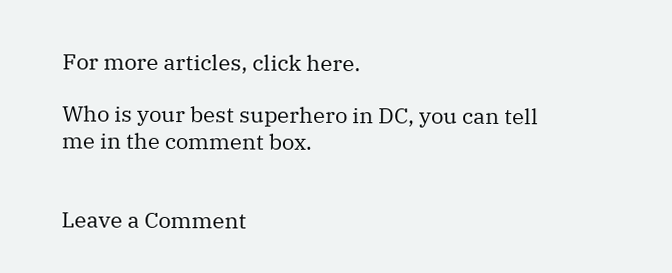For more articles, click here.

Who is your best superhero in DC, you can tell me in the comment box.


Leave a Comment